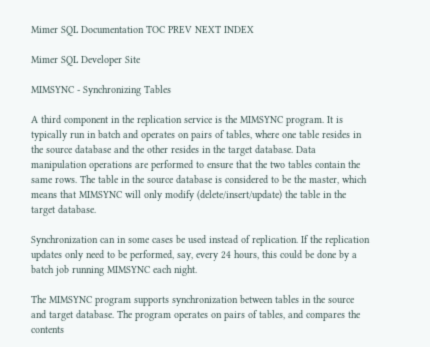Mimer SQL Documentation TOC PREV NEXT INDEX

Mimer SQL Developer Site

MIMSYNC - Synchronizing Tables

A third component in the replication service is the MIMSYNC program. It is typically run in batch and operates on pairs of tables, where one table resides in the source database and the other resides in the target database. Data manipulation operations are performed to ensure that the two tables contain the same rows. The table in the source database is considered to be the master, which means that MIMSYNC will only modify (delete/insert/update) the table in the target database.

Synchronization can in some cases be used instead of replication. If the replication updates only need to be performed, say, every 24 hours, this could be done by a batch job running MIMSYNC each night.

The MIMSYNC program supports synchronization between tables in the source and target database. The program operates on pairs of tables, and compares the contents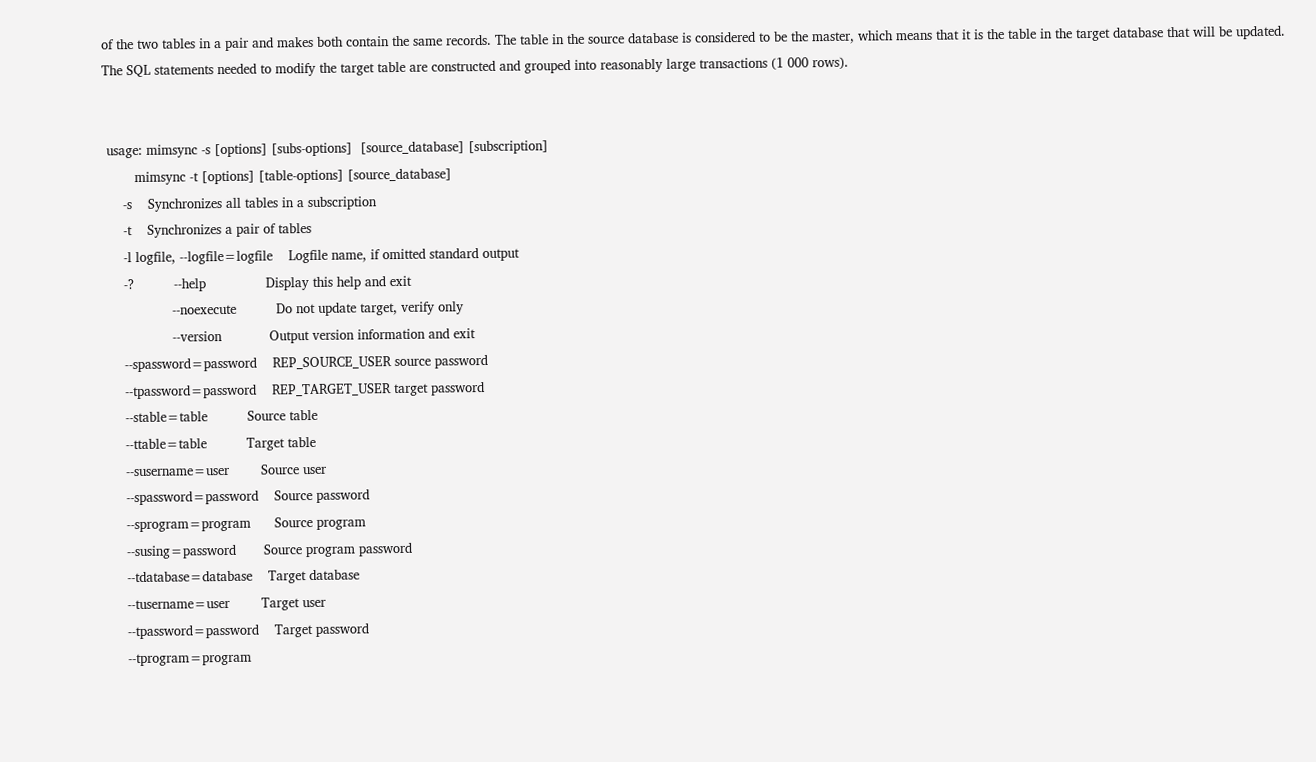of the two tables in a pair and makes both contain the same records. The table in the source database is considered to be the master, which means that it is the table in the target database that will be updated. The SQL statements needed to modify the target table are constructed and grouped into reasonably large transactions (1 000 rows).


 usage: mimsync -s [options] [subs-options]  [source_database] [subscription]
        mimsync -t [options] [table-options] [source_database]
     -s    Synchronizes all tables in a subscription
     -t    Synchronizes a pair of tables
     -l logfile, --logfile=logfile    Logfile name, if omitted standard output
     -?          --help               Display this help and exit
                 --noexecute          Do not update target, verify only
                 --version            Output version information and exit
     --spassword=password    REP_SOURCE_USER source password
     --tpassword=password    REP_TARGET_USER target password
     --stable=table          Source table
     --ttable=table          Target table
     --susername=user        Source user
     --spassword=password    Source password
     --sprogram=program      Source program
     --susing=password       Source program password
     --tdatabase=database    Target database
     --tusername=user        Target user
     --tpassword=password    Target password
     --tprogram=program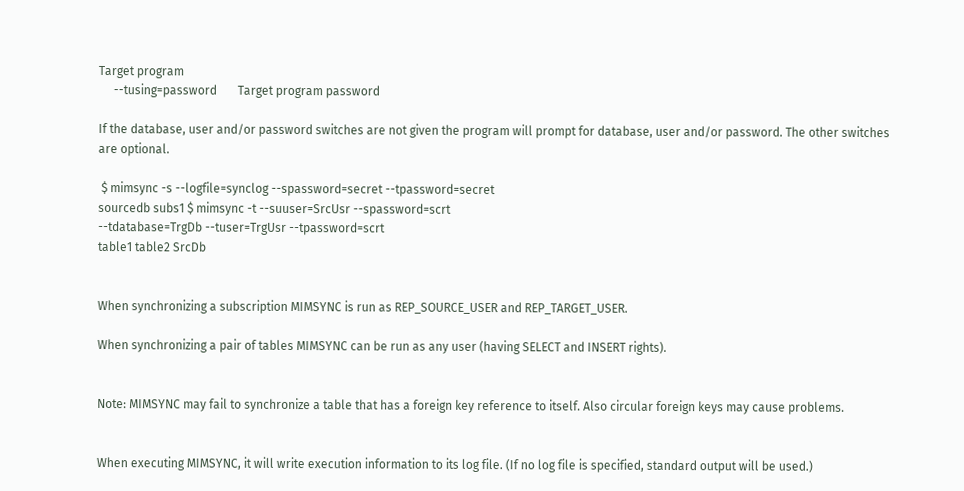Target program
     --tusing=password       Target program password

If the database, user and/or password switches are not given the program will prompt for database, user and/or password. The other switches are optional.

 $ mimsync -s --logfile=synclog --spassword=secret --tpassword=secret
sourcedb subs1 $ mimsync -t --suuser=SrcUsr --spassword=scrt
--tdatabase=TrgDb --tuser=TrgUsr --tpassword=scrt
table1 table2 SrcDb


When synchronizing a subscription MIMSYNC is run as REP_SOURCE_USER and REP_TARGET_USER.

When synchronizing a pair of tables MIMSYNC can be run as any user (having SELECT and INSERT rights).


Note: MIMSYNC may fail to synchronize a table that has a foreign key reference to itself. Also circular foreign keys may cause problems.


When executing MIMSYNC, it will write execution information to its log file. (If no log file is specified, standard output will be used.)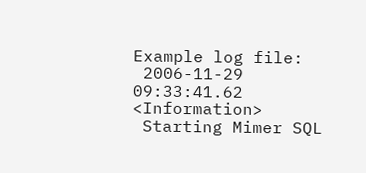Example log file:
 2006-11-29 09:33:41.62   <Information>
 Starting Mimer SQL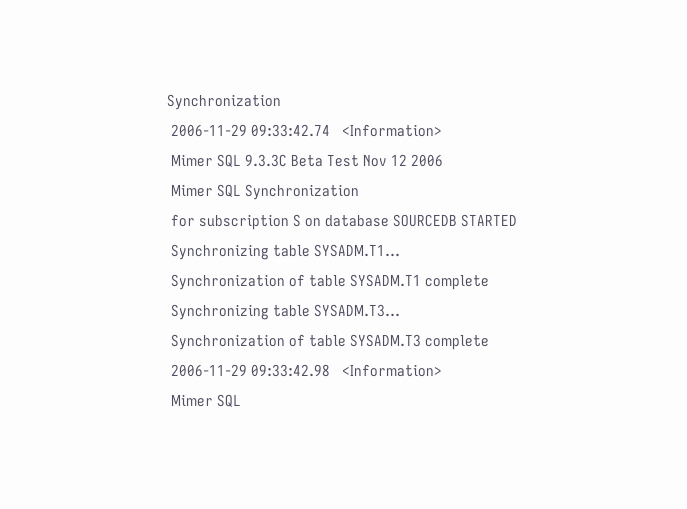Synchronization
 2006-11-29 09:33:42.74   <Information>
 Mimer SQL 9.3.3C Beta Test Nov 12 2006
 Mimer SQL Synchronization
 for subscription S on database SOURCEDB STARTED
 Synchronizing table SYSADM.T1...
 Synchronization of table SYSADM.T1 complete
 Synchronizing table SYSADM.T3...
 Synchronization of table SYSADM.T3 complete
 2006-11-29 09:33:42.98   <Information>
 Mimer SQL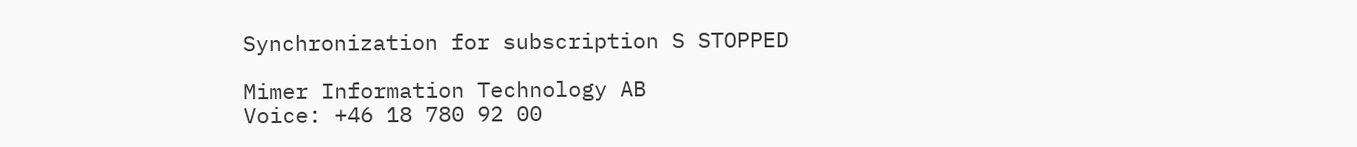Synchronization for subscription S STOPPED

Mimer Information Technology AB
Voice: +46 18 780 92 00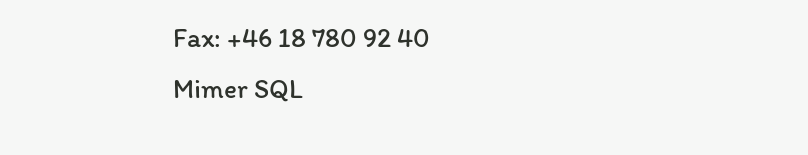Fax: +46 18 780 92 40
Mimer SQL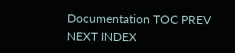Documentation TOC PREV NEXT INDEX